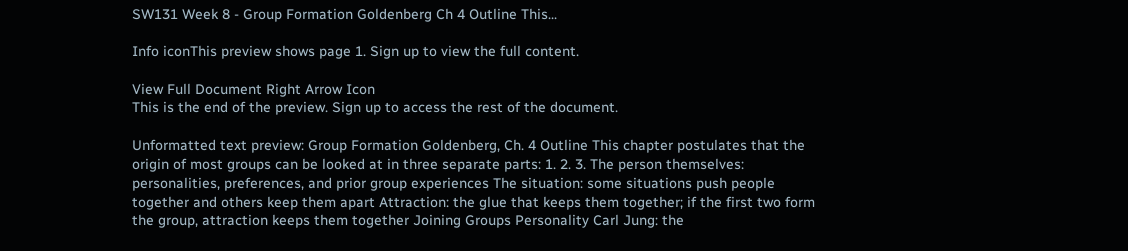SW131 Week 8 - Group Formation Goldenberg Ch 4 Outline This...

Info iconThis preview shows page 1. Sign up to view the full content.

View Full Document Right Arrow Icon
This is the end of the preview. Sign up to access the rest of the document.

Unformatted text preview: Group Formation Goldenberg, Ch. 4 Outline This chapter postulates that the origin of most groups can be looked at in three separate parts: 1. 2. 3. The person themselves: personalities, preferences, and prior group experiences The situation: some situations push people together and others keep them apart Attraction: the glue that keeps them together; if the first two form the group, attraction keeps them together Joining Groups Personality Carl Jung: the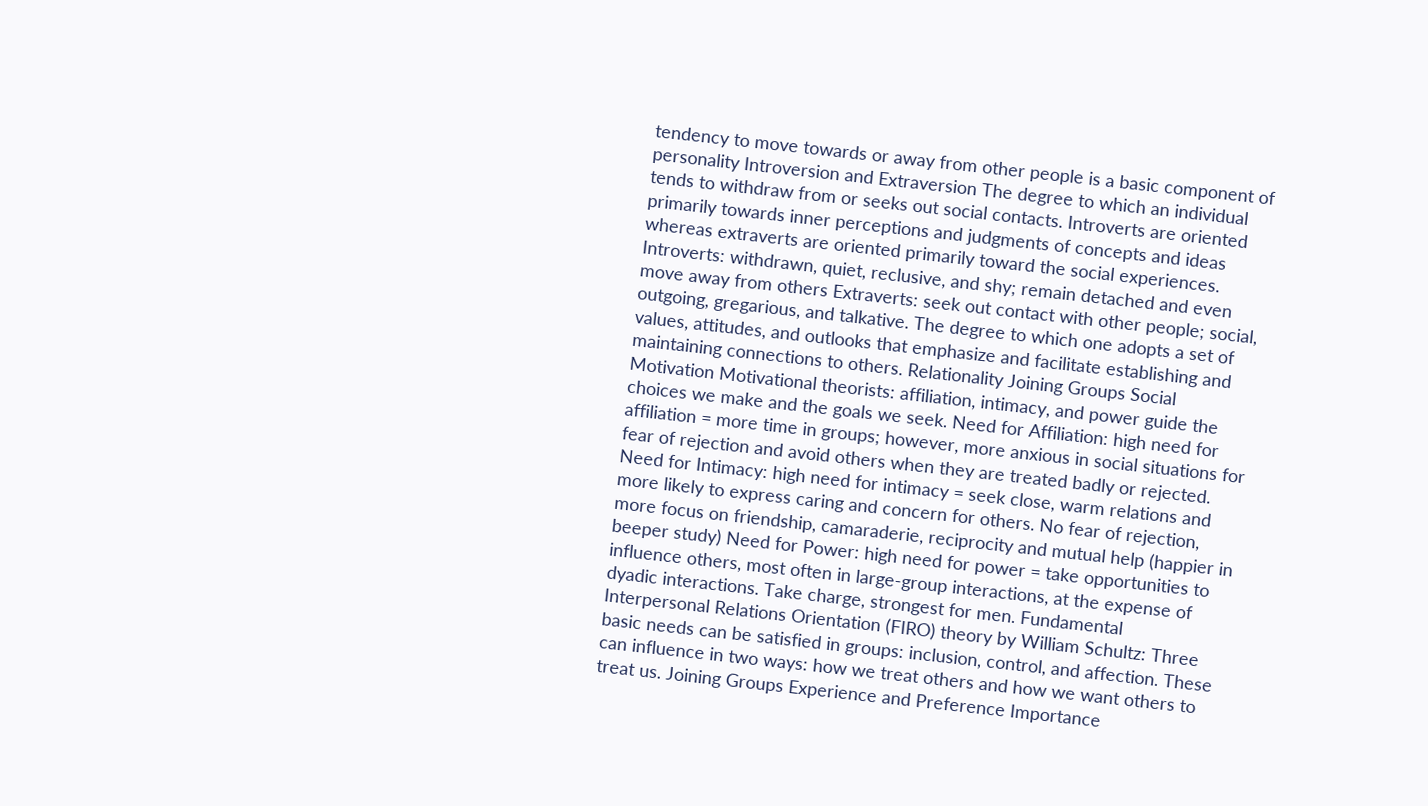tendency to move towards or away from other people is a basic component of personality Introversion and Extraversion The degree to which an individual tends to withdraw from or seeks out social contacts. Introverts are oriented primarily towards inner perceptions and judgments of concepts and ideas whereas extraverts are oriented primarily toward the social experiences. Introverts: withdrawn, quiet, reclusive, and shy; remain detached and even move away from others Extraverts: seek out contact with other people; social, outgoing, gregarious, and talkative. The degree to which one adopts a set of values, attitudes, and outlooks that emphasize and facilitate establishing and maintaining connections to others. Relationality Joining Groups Social Motivation Motivational theorists: affiliation, intimacy, and power guide the choices we make and the goals we seek. Need for Affiliation: high need for affiliation = more time in groups; however, more anxious in social situations for fear of rejection and avoid others when they are treated badly or rejected. Need for Intimacy: high need for intimacy = seek close, warm relations and more likely to express caring and concern for others. No fear of rejection, more focus on friendship, camaraderie, reciprocity and mutual help (happier in beeper study) Need for Power: high need for power = take opportunities to influence others, most often in large-group interactions, at the expense of dyadic interactions. Take charge, strongest for men. Fundamental Interpersonal Relations Orientation (FIRO) theory by William Schultz: Three basic needs can be satisfied in groups: inclusion, control, and affection. These can influence in two ways: how we treat others and how we want others to treat us. Joining Groups Experience and Preference Importance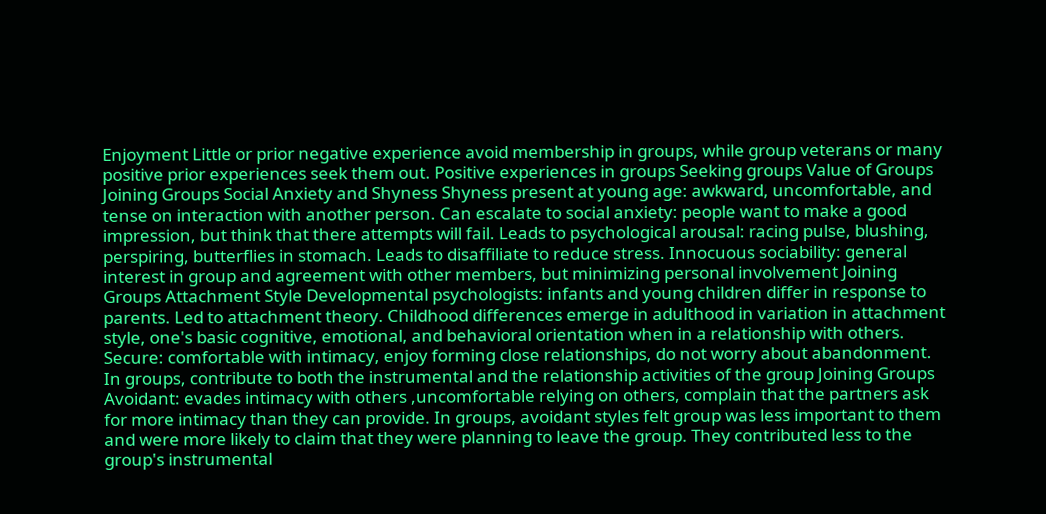Enjoyment Little or prior negative experience avoid membership in groups, while group veterans or many positive prior experiences seek them out. Positive experiences in groups Seeking groups Value of Groups Joining Groups Social Anxiety and Shyness Shyness present at young age: awkward, uncomfortable, and tense on interaction with another person. Can escalate to social anxiety: people want to make a good impression, but think that there attempts will fail. Leads to psychological arousal: racing pulse, blushing, perspiring, butterflies in stomach. Leads to disaffiliate to reduce stress. Innocuous sociability: general interest in group and agreement with other members, but minimizing personal involvement Joining Groups Attachment Style Developmental psychologists: infants and young children differ in response to parents. Led to attachment theory. Childhood differences emerge in adulthood in variation in attachment style, one's basic cognitive, emotional, and behavioral orientation when in a relationship with others. Secure: comfortable with intimacy, enjoy forming close relationships, do not worry about abandonment. In groups, contribute to both the instrumental and the relationship activities of the group Joining Groups Avoidant: evades intimacy with others ,uncomfortable relying on others, complain that the partners ask for more intimacy than they can provide. In groups, avoidant styles felt group was less important to them and were more likely to claim that they were planning to leave the group. They contributed less to the group's instrumental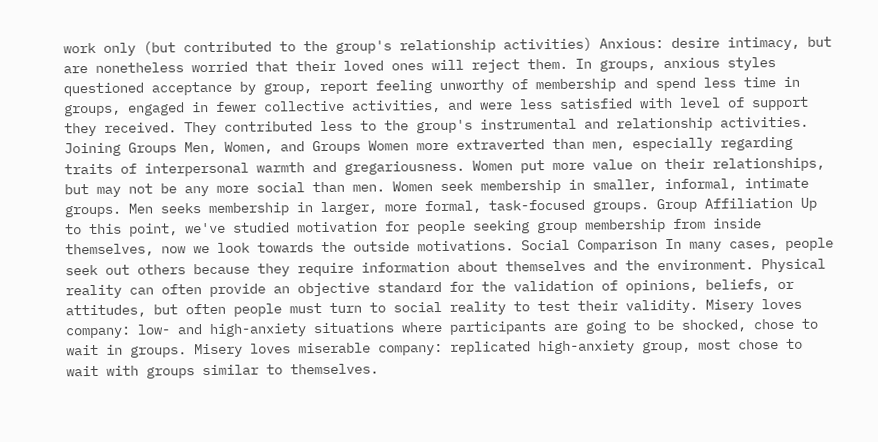work only (but contributed to the group's relationship activities) Anxious: desire intimacy, but are nonetheless worried that their loved ones will reject them. In groups, anxious styles questioned acceptance by group, report feeling unworthy of membership and spend less time in groups, engaged in fewer collective activities, and were less satisfied with level of support they received. They contributed less to the group's instrumental and relationship activities. Joining Groups Men, Women, and Groups Women more extraverted than men, especially regarding traits of interpersonal warmth and gregariousness. Women put more value on their relationships, but may not be any more social than men. Women seek membership in smaller, informal, intimate groups. Men seeks membership in larger, more formal, task-focused groups. Group Affiliation Up to this point, we've studied motivation for people seeking group membership from inside themselves, now we look towards the outside motivations. Social Comparison In many cases, people seek out others because they require information about themselves and the environment. Physical reality can often provide an objective standard for the validation of opinions, beliefs, or attitudes, but often people must turn to social reality to test their validity. Misery loves company: low- and high-anxiety situations where participants are going to be shocked, chose to wait in groups. Misery loves miserable company: replicated high-anxiety group, most chose to wait with groups similar to themselves.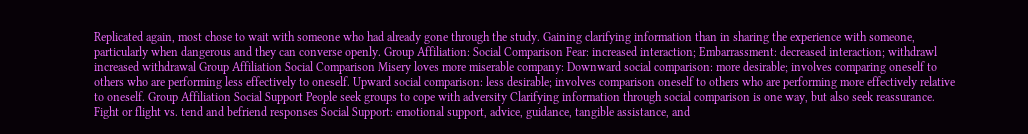Replicated again, most chose to wait with someone who had already gone through the study. Gaining clarifying information than in sharing the experience with someone, particularly when dangerous and they can converse openly. Group Affiliation: Social Comparison Fear: increased interaction; Embarrassment: decreased interaction; withdrawl increased withdrawal Group Affiliation Social Comparison Misery loves more miserable company: Downward social comparison: more desirable; involves comparing oneself to others who are performing less effectively to oneself. Upward social comparison: less desirable; involves comparison oneself to others who are performing more effectively relative to oneself. Group Affiliation Social Support People seek groups to cope with adversity Clarifying information through social comparison is one way, but also seek reassurance. Fight or flight vs. tend and befriend responses Social Support: emotional support, advice, guidance, tangible assistance, and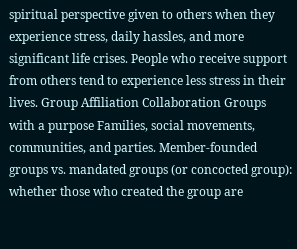spiritual perspective given to others when they experience stress, daily hassles, and more significant life crises. People who receive support from others tend to experience less stress in their lives. Group Affiliation Collaboration Groups with a purpose Families, social movements, communities, and parties. Member-founded groups vs. mandated groups (or concocted group): whether those who created the group are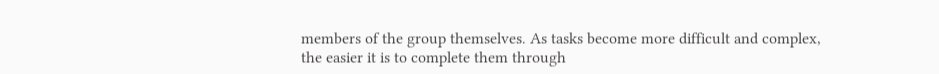members of the group themselves. As tasks become more difficult and complex, the easier it is to complete them through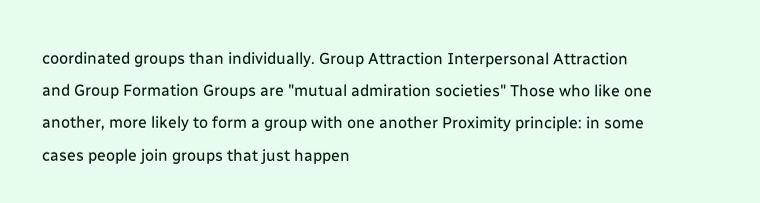coordinated groups than individually. Group Attraction Interpersonal Attraction and Group Formation Groups are "mutual admiration societies" Those who like one another, more likely to form a group with one another Proximity principle: in some cases people join groups that just happen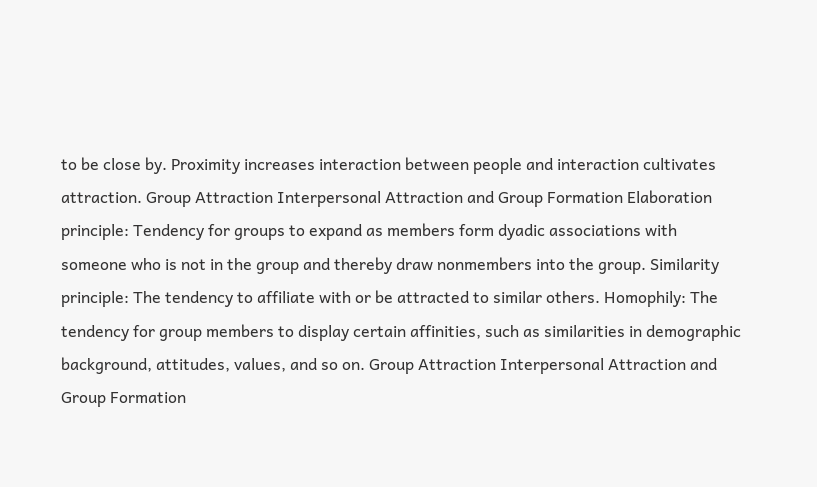to be close by. Proximity increases interaction between people and interaction cultivates attraction. Group Attraction Interpersonal Attraction and Group Formation Elaboration principle: Tendency for groups to expand as members form dyadic associations with someone who is not in the group and thereby draw nonmembers into the group. Similarity principle: The tendency to affiliate with or be attracted to similar others. Homophily: The tendency for group members to display certain affinities, such as similarities in demographic background, attitudes, values, and so on. Group Attraction Interpersonal Attraction and Group Formation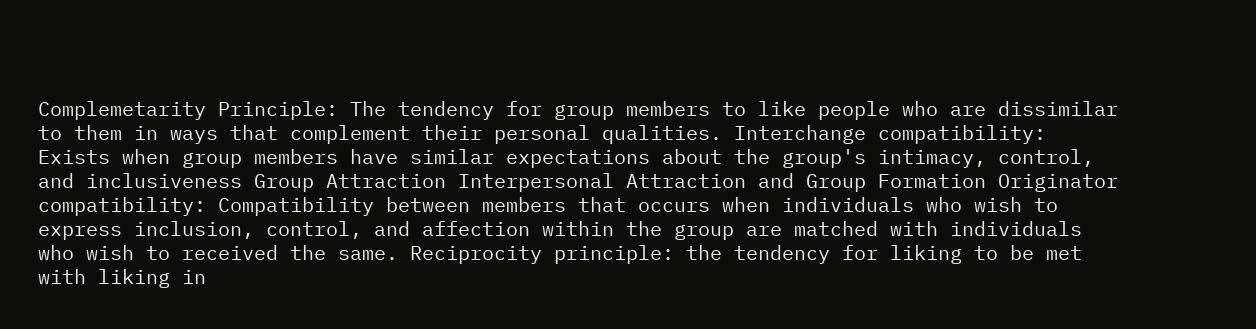Complemetarity Principle: The tendency for group members to like people who are dissimilar to them in ways that complement their personal qualities. Interchange compatibility: Exists when group members have similar expectations about the group's intimacy, control, and inclusiveness Group Attraction Interpersonal Attraction and Group Formation Originator compatibility: Compatibility between members that occurs when individuals who wish to express inclusion, control, and affection within the group are matched with individuals who wish to received the same. Reciprocity principle: the tendency for liking to be met with liking in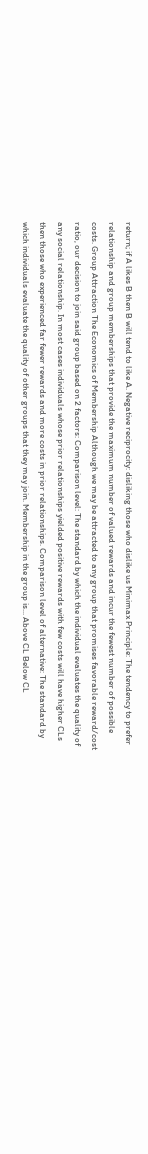return; if A likes B then B will tend to like A. Negative reciprocity: disliking those who dislike us Minimax Principle: The tendency to prefer relationship and group memberships that provide the maximum number of valued rewards and incur the fewest number of possible costs. Group Attraction The Economics of Membership Although we may be attracted to any group that promises favorable reward/cost ratio, our decision to join said group based on 2 factors: Comparison level: The standard by which the individual evaluates the quality of any social relationship. In most cases individuals whose prior relationships yielded positive rewards with few costs will have higher CLs then those who experienced far fewer rewards and more costs in prior relationships. Comparison level of alternative: The standard by which individuals evaluate the quality of other groups that they may join. Membership in the group is... Above CL Below CL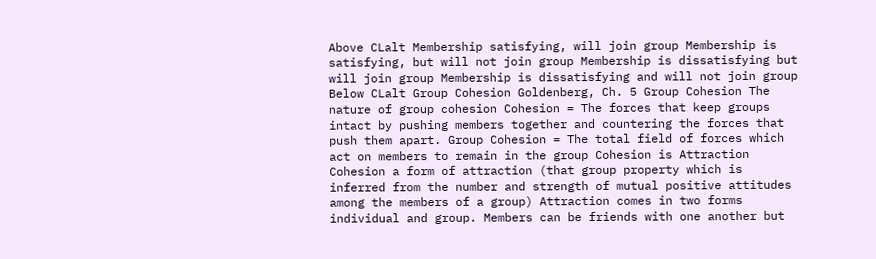Above CLalt Membership satisfying, will join group Membership is satisfying, but will not join group Membership is dissatisfying but will join group Membership is dissatisfying and will not join group Below CLalt Group Cohesion Goldenberg, Ch. 5 Group Cohesion The nature of group cohesion Cohesion = The forces that keep groups intact by pushing members together and countering the forces that push them apart. Group Cohesion = The total field of forces which act on members to remain in the group Cohesion is Attraction Cohesion a form of attraction (that group property which is inferred from the number and strength of mutual positive attitudes among the members of a group) Attraction comes in two forms individual and group. Members can be friends with one another but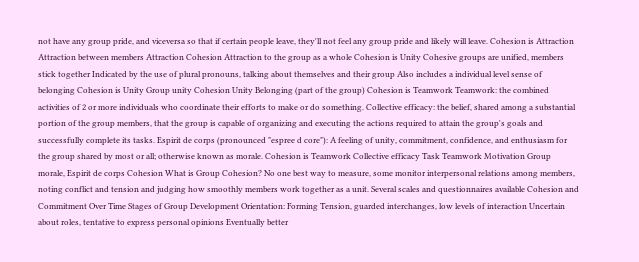not have any group pride, and viceversa so that if certain people leave, they'll not feel any group pride and likely will leave. Cohesion is Attraction Attraction between members Attraction Cohesion Attraction to the group as a whole Cohesion is Unity Cohesive groups are unified, members stick together Indicated by the use of plural pronouns, talking about themselves and their group Also includes a individual level sense of belonging Cohesion is Unity Group unity Cohesion Unity Belonging (part of the group) Cohesion is Teamwork Teamwork: the combined activities of 2 or more individuals who coordinate their efforts to make or do something. Collective efficacy: the belief, shared among a substantial portion of the group members, that the group is capable of organizing and executing the actions required to attain the group's goals and successfully complete its tasks. Espirit de corps (pronounced "espree d core"): A feeling of unity, commitment, confidence, and enthusiasm for the group shared by most or all; otherwise known as morale. Cohesion is Teamwork Collective efficacy Task Teamwork Motivation Group morale, Espirit de corps Cohesion What is Group Cohesion? No one best way to measure, some monitor interpersonal relations among members, noting conflict and tension and judging how smoothly members work together as a unit. Several scales and questionnaires available Cohesion and Commitment Over Time Stages of Group Development Orientation: Forming Tension, guarded interchanges, low levels of interaction Uncertain about roles, tentative to express personal opinions Eventually better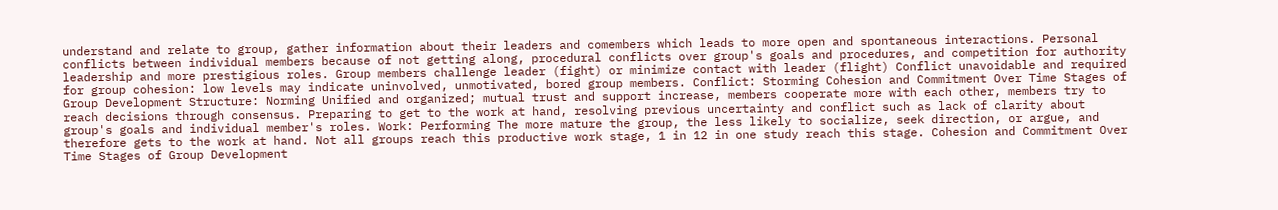understand and relate to group, gather information about their leaders and comembers which leads to more open and spontaneous interactions. Personal conflicts between individual members because of not getting along, procedural conflicts over group's goals and procedures, and competition for authority leadership and more prestigious roles. Group members challenge leader (fight) or minimize contact with leader (flight) Conflict unavoidable and required for group cohesion: low levels may indicate uninvolved, unmotivated, bored group members. Conflict: Storming Cohesion and Commitment Over Time Stages of Group Development Structure: Norming Unified and organized; mutual trust and support increase, members cooperate more with each other, members try to reach decisions through consensus. Preparing to get to the work at hand, resolving previous uncertainty and conflict such as lack of clarity about group's goals and individual member's roles. Work: Performing The more mature the group, the less likely to socialize, seek direction, or argue, and therefore gets to the work at hand. Not all groups reach this productive work stage, 1 in 12 in one study reach this stage. Cohesion and Commitment Over Time Stages of Group Development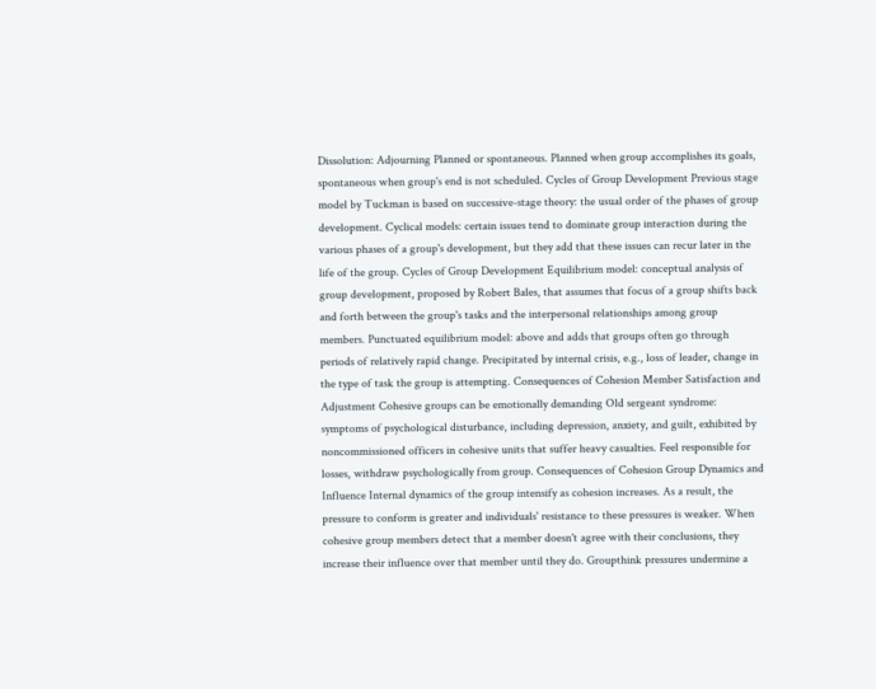Dissolution: Adjourning Planned or spontaneous. Planned when group accomplishes its goals, spontaneous when group's end is not scheduled. Cycles of Group Development Previous stage model by Tuckman is based on successive-stage theory: the usual order of the phases of group development. Cyclical models: certain issues tend to dominate group interaction during the various phases of a group's development, but they add that these issues can recur later in the life of the group. Cycles of Group Development Equilibrium model: conceptual analysis of group development, proposed by Robert Bales, that assumes that focus of a group shifts back and forth between the group's tasks and the interpersonal relationships among group members. Punctuated equilibrium model: above and adds that groups often go through periods of relatively rapid change. Precipitated by internal crisis, e.g., loss of leader, change in the type of task the group is attempting. Consequences of Cohesion Member Satisfaction and Adjustment Cohesive groups can be emotionally demanding Old sergeant syndrome: symptoms of psychological disturbance, including depression, anxiety, and guilt, exhibited by noncommissioned officers in cohesive units that suffer heavy casualties. Feel responsible for losses, withdraw psychologically from group. Consequences of Cohesion Group Dynamics and Influence Internal dynamics of the group intensify as cohesion increases. As a result, the pressure to conform is greater and individuals' resistance to these pressures is weaker. When cohesive group members detect that a member doesn't agree with their conclusions, they increase their influence over that member until they do. Groupthink pressures undermine a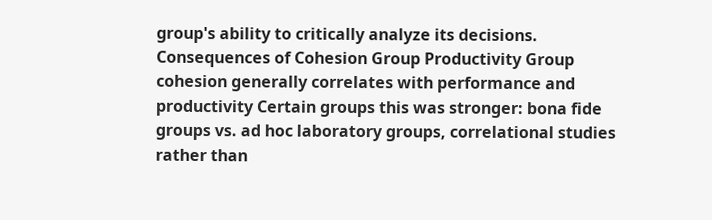group's ability to critically analyze its decisions. Consequences of Cohesion Group Productivity Group cohesion generally correlates with performance and productivity Certain groups this was stronger: bona fide groups vs. ad hoc laboratory groups, correlational studies rather than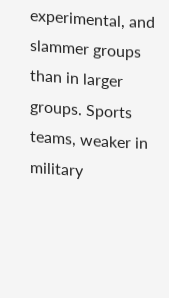experimental, and slammer groups than in larger groups. Sports teams, weaker in military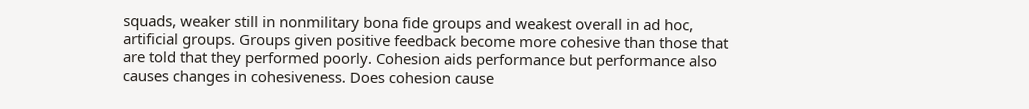squads, weaker still in nonmilitary bona fide groups and weakest overall in ad hoc, artificial groups. Groups given positive feedback become more cohesive than those that are told that they performed poorly. Cohesion aids performance but performance also causes changes in cohesiveness. Does cohesion cause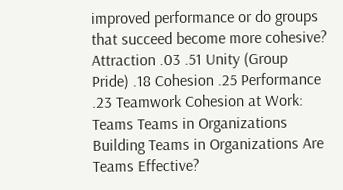improved performance or do groups that succeed become more cohesive? Attraction .03 .51 Unity (Group Pride) .18 Cohesion .25 Performance .23 Teamwork Cohesion at Work: Teams Teams in Organizations Building Teams in Organizations Are Teams Effective?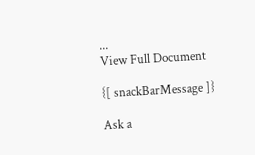...
View Full Document

{[ snackBarMessage ]}

Ask a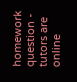homework question - tutors are online